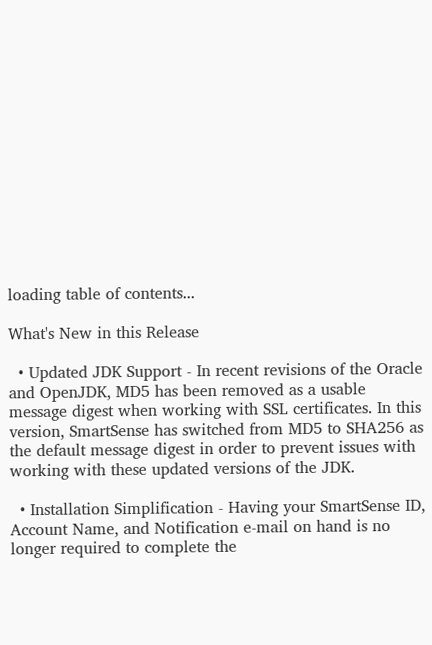loading table of contents...

What's New in this Release

  • Updated JDK Support - In recent revisions of the Oracle and OpenJDK, MD5 has been removed as a usable message digest when working with SSL certificates. In this version, SmartSense has switched from MD5 to SHA256 as the default message digest in order to prevent issues with working with these updated versions of the JDK.

  • Installation Simplification - Having your SmartSense ID, Account Name, and Notification e-mail on hand is no longer required to complete the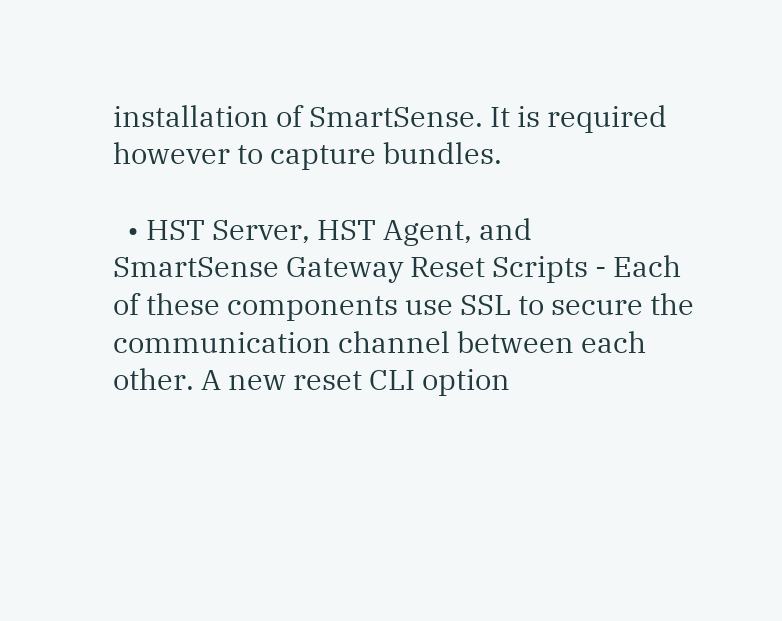installation of SmartSense. It is required however to capture bundles.

  • HST Server, HST Agent, and SmartSense Gateway Reset Scripts - Each of these components use SSL to secure the communication channel between each other. A new reset CLI option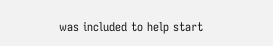was included to help start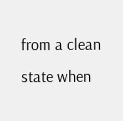from a clean state when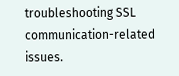troubleshooting SSL communication-related issues.